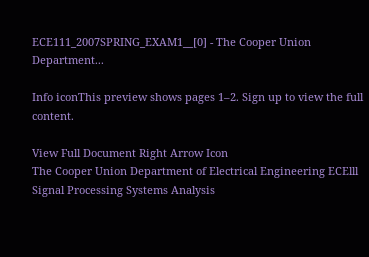ECE111_2007SPRING_EXAM1__[0] - The Cooper Union Department...

Info iconThis preview shows pages 1–2. Sign up to view the full content.

View Full Document Right Arrow Icon
The Cooper Union Department of Electrical Engineering ECElll Signal Processing Systems Analysis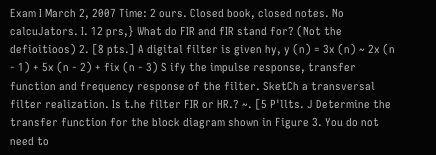Exam I March 2, 2007 Time: 2 ours. Closed book, closed notes. No calcuJators. I. 12 prs,} What do FIR and fIR stand for? (Not the defioitioos) 2. [8 pts.] A digital filter is given hy, y (n) = 3x (n) ~ 2x (n - 1) + 5x (n - 2) + fix (n - 3) S ify the impulse response, transfer function and frequency response of the filter. SketCh a transversal filter realization. Is t.he filter FIR or HR.? ~. [5 P'llts. J Determine the transfer function for the block diagram shown in Figure 3. You do not need to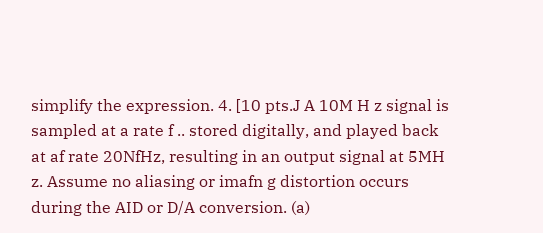simplify the expression. 4. [10 pts.J A 10M H z signal is sampled at a rate f .. stored digitally, and played back at af rate 20NfHz, resulting in an output signal at 5MH z. Assume no aliasing or imafn g distortion occurs during the AID or D/A conversion. (a)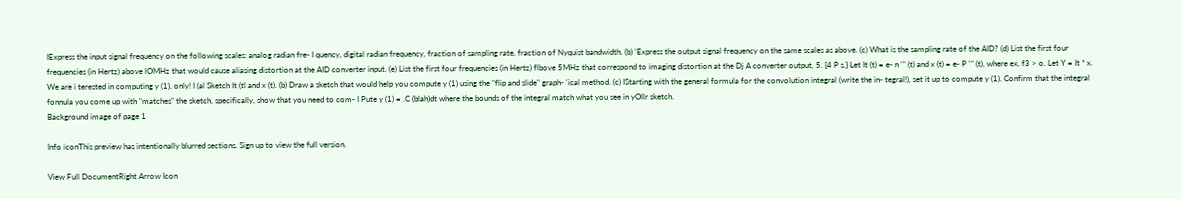IExpress the input signal frequency on the following scales: analog radian fre- I quency, digital radian frequency, fraction of sampling rate, fraction of Nyquist bandwidth. (b) 'Express the output signal frequency on the same scales as above. (c) What is the sampling rate of the AID? (d) List the first four frequencies (in Hertz) above lOMHz that would cause aliasing distortion at the AID converter input. (e) List the first four frequencies (in Hertz) flbove 5MHz that correspond to imaging distortion at the Dj A converter output, 5. [4 P s.} Let It (t) = e- n '" (t) and x (t) = e- P '" (t), where ex, f3 > o. Let Y = It * x. We are i terested in computing y (1), only! I (al Sketch It (tl and x (t). (b) Draw a sketch that would help you compute y (1) using the "flip and slide" graph- 'ical method. (c) IStarting with the general formula for the convolution integral (write the in- tegral!), set it up to compute y (1). Confirm that the integral fonnula you come up with "matches" the sketch, specifically, show that you need to com- I Pute y (1) = .C (blah)dt where the bounds of the integral match what you see in yOllr sketch.
Background image of page 1

Info iconThis preview has intentionally blurred sections. Sign up to view the full version.

View Full DocumentRight Arrow Icon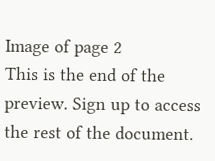Image of page 2
This is the end of the preview. Sign up to access the rest of the document.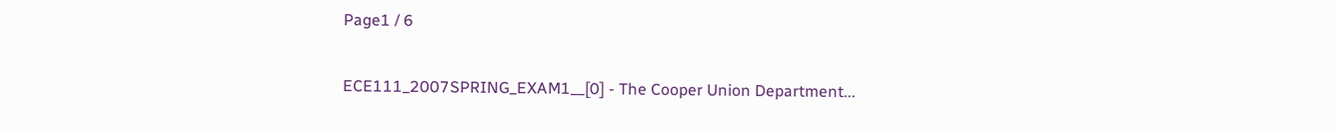Page1 / 6

ECE111_2007SPRING_EXAM1__[0] - The Cooper Union Department...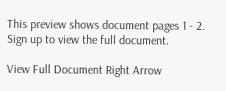This preview shows document pages 1 - 2. Sign up to view the full document.

View Full Document Right Arrow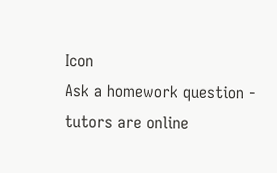Icon
Ask a homework question - tutors are online